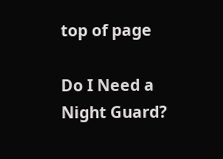top of page

Do I Need a Night Guard?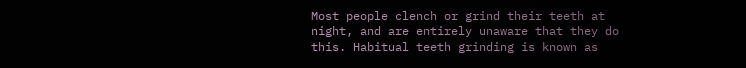Most people clench or grind their teeth at night, and are entirely unaware that they do this. Habitual teeth grinding is known as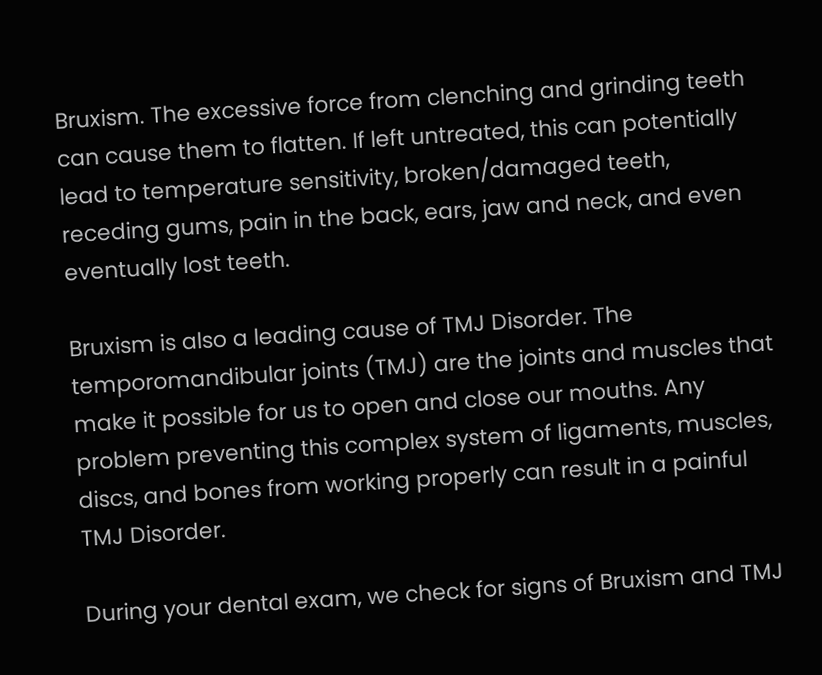Bruxism. The excessive force from clenching and grinding teeth can cause them to flatten. If left untreated, this can potentially lead to temperature sensitivity, broken/damaged teeth, receding gums, pain in the back, ears, jaw and neck, and even eventually lost teeth.

Bruxism is also a leading cause of TMJ Disorder. The temporomandibular joints (TMJ) are the joints and muscles that make it possible for us to open and close our mouths. Any problem preventing this complex system of ligaments, muscles, discs, and bones from working properly can result in a painful TMJ Disorder.

During your dental exam, we check for signs of Bruxism and TMJ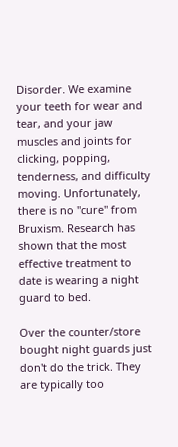Disorder. We examine your teeth for wear and tear, and your jaw muscles and joints for clicking, popping, tenderness, and difficulty moving. Unfortunately, there is no "cure" from Bruxism. Research has shown that the most effective treatment to date is wearing a night guard to bed.

Over the counter/store bought night guards just don't do the trick. They are typically too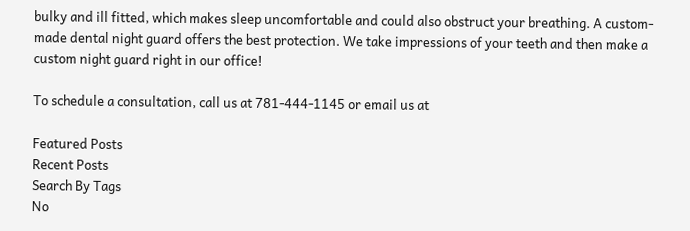bulky and ill fitted, which makes sleep uncomfortable and could also obstruct your breathing. A custom-made dental night guard offers the best protection. We take impressions of your teeth and then make a custom night guard right in our office!

To schedule a consultation, call us at 781-444-1145 or email us at

Featured Posts
Recent Posts
Search By Tags
No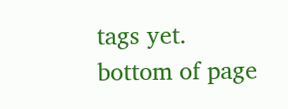tags yet.
bottom of page